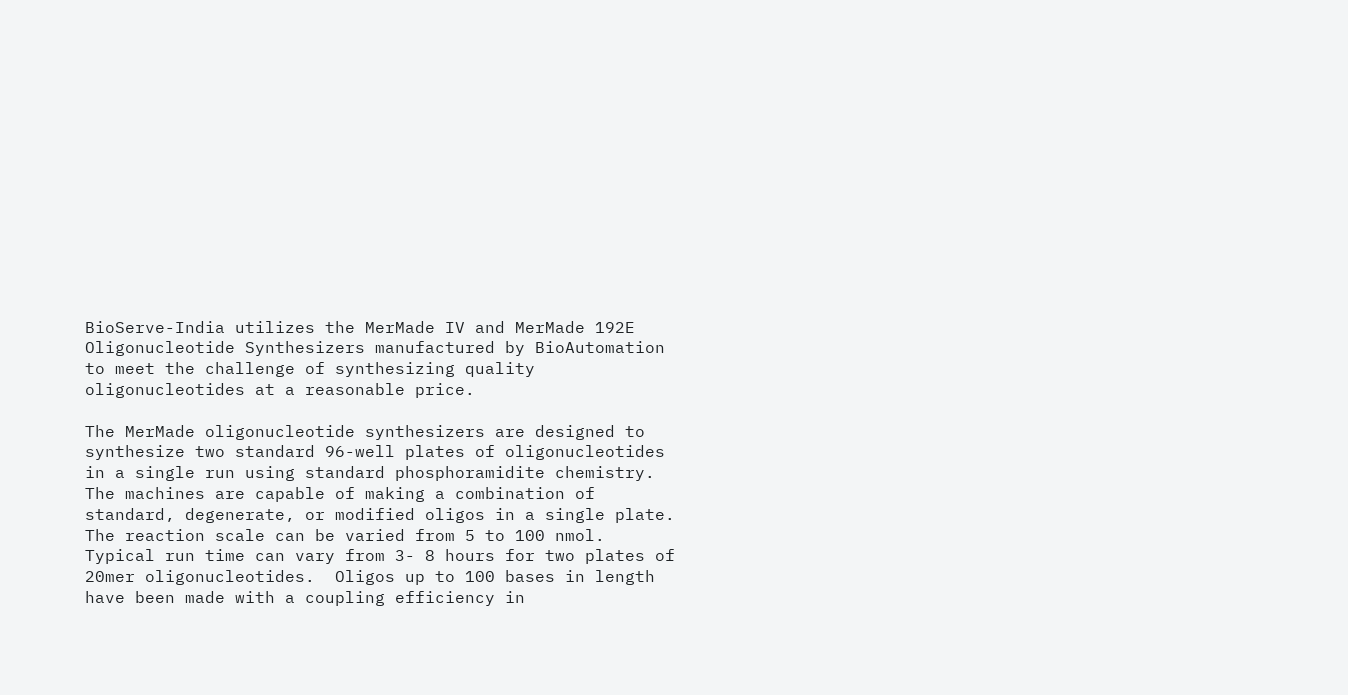BioServe-India utilizes the MerMade IV and MerMade 192E Oligonucleotide Synthesizers manufactured by BioAutomation to meet the challenge of synthesizing quality oligonucleotides at a reasonable price.

The MerMade oligonucleotide synthesizers are designed to synthesize two standard 96-well plates of oligonucleotides in a single run using standard phosphoramidite chemistry. The machines are capable of making a combination of standard, degenerate, or modified oligos in a single plate. The reaction scale can be varied from 5 to 100 nmol.  Typical run time can vary from 3- 8 hours for two plates of 20mer oligonucleotides.  Oligos up to 100 bases in length have been made with a coupling efficiency in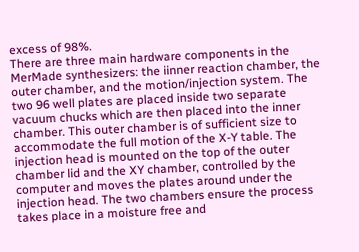excess of 98%.
There are three main hardware components in the MerMade synthesizers: the iinner reaction chamber, the outer chamber, and the motion/injection system. The two 96 well plates are placed inside two separate vacuum chucks which are then placed into the inner chamber. This outer chamber is of sufficient size to accommodate the full motion of the X-Y table. The injection head is mounted on the top of the outer chamber lid and the XY chamber, controlled by the computer and moves the plates around under the injection head. The two chambers ensure the process takes place in a moisture free and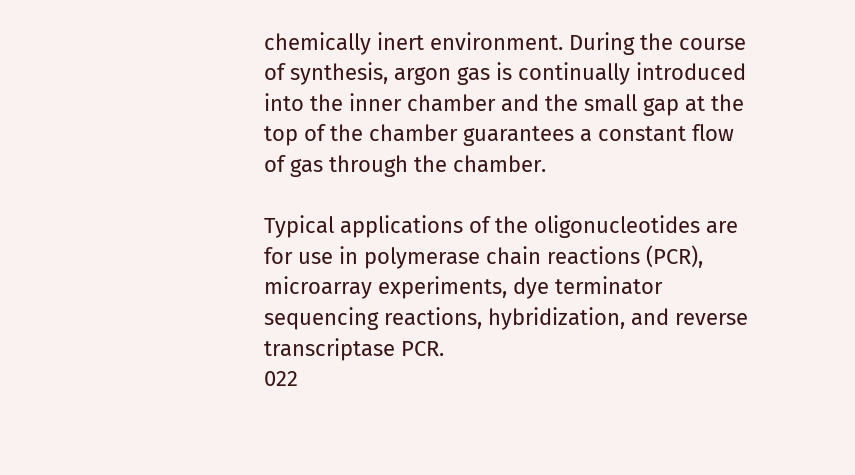chemically inert environment. During the course of synthesis, argon gas is continually introduced into the inner chamber and the small gap at the top of the chamber guarantees a constant flow of gas through the chamber.

Typical applications of the oligonucleotides are for use in polymerase chain reactions (PCR), microarray experiments, dye terminator sequencing reactions, hybridization, and reverse transcriptase PCR.
022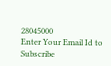28045000
Enter Your Email Id to Subscribe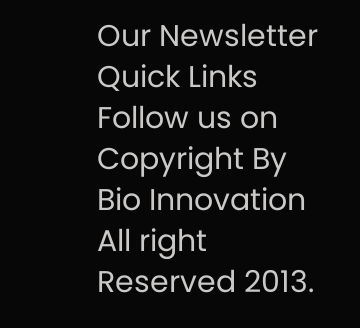Our Newsletter
Quick Links
Follow us on
Copyright By Bio Innovation
All right Reserved 2013.